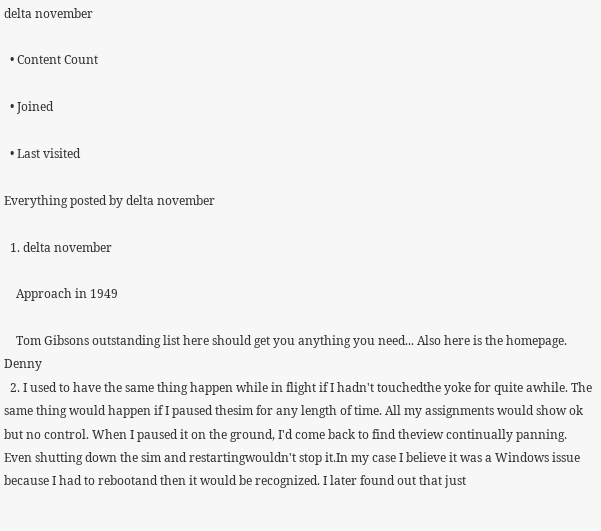delta november

  • Content Count

  • Joined

  • Last visited

Everything posted by delta november

  1. delta november

    Approach in 1949

    Tom Gibsons outstanding list here should get you anything you need... Also here is the homepage. Denny
  2. I used to have the same thing happen while in flight if I hadn't touchedthe yoke for quite awhile. The same thing would happen if I paused thesim for any length of time. All my assignments would show ok but no control. When I paused it on the ground, I'd come back to find theview continually panning. Even shutting down the sim and restartingwouldn't stop it.In my case I believe it was a Windows issue because I had to rebootand then it would be recognized. I later found out that just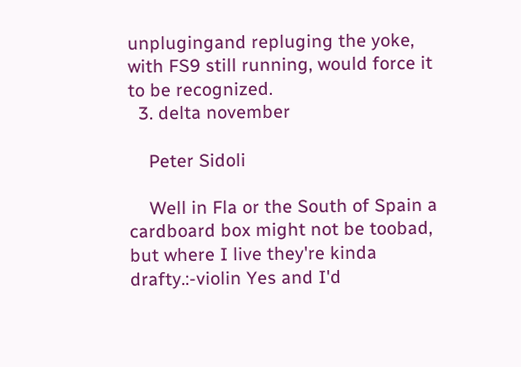unplugingand repluging the yoke, with FS9 still running, would force it to be recognized.
  3. delta november

    Peter Sidoli

    Well in Fla or the South of Spain a cardboard box might not be toobad, but where I live they're kinda drafty.:-violin Yes and I'd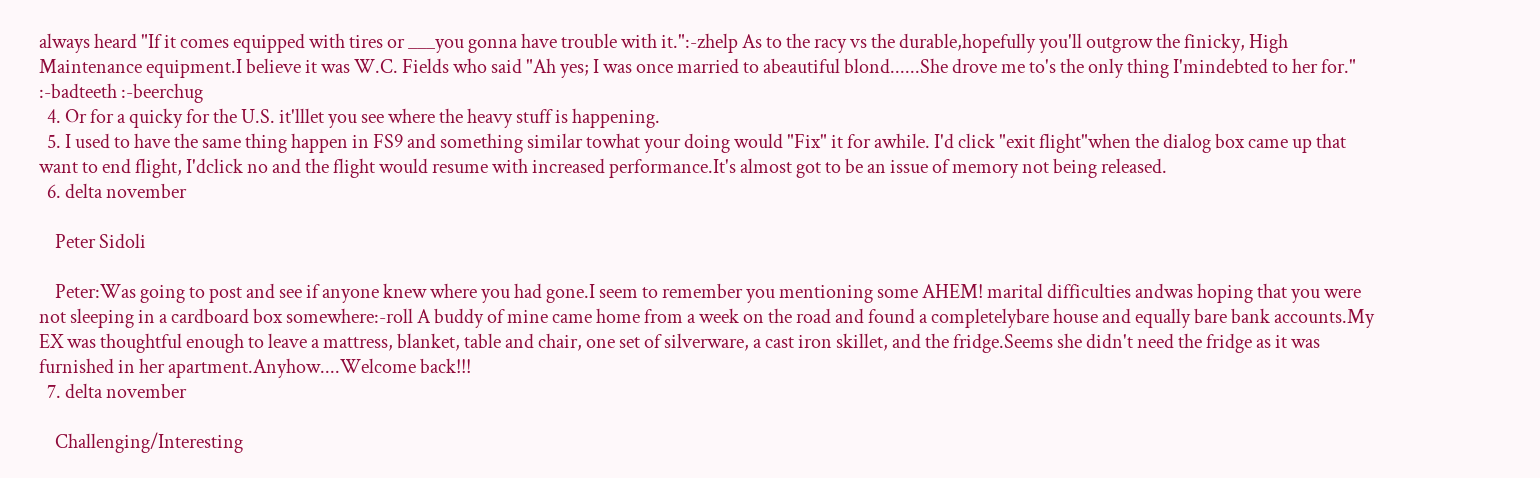always heard "If it comes equipped with tires or ___you gonna have trouble with it.":-zhelp As to the racy vs the durable,hopefully you'll outgrow the finicky, High Maintenance equipment.I believe it was W.C. Fields who said "Ah yes; I was once married to abeautiful blond......She drove me to's the only thing I'mindebted to her for." :-badteeth :-beerchug
  4. Or for a quicky for the U.S. it'lllet you see where the heavy stuff is happening.
  5. I used to have the same thing happen in FS9 and something similar towhat your doing would "Fix" it for awhile. I'd click "exit flight"when the dialog box came up that want to end flight, I'dclick no and the flight would resume with increased performance.It's almost got to be an issue of memory not being released.
  6. delta november

    Peter Sidoli

    Peter:Was going to post and see if anyone knew where you had gone.I seem to remember you mentioning some AHEM! marital difficulties andwas hoping that you were not sleeping in a cardboard box somewhere:-roll A buddy of mine came home from a week on the road and found a completelybare house and equally bare bank accounts.My EX was thoughtful enough to leave a mattress, blanket, table and chair, one set of silverware, a cast iron skillet, and the fridge.Seems she didn't need the fridge as it was furnished in her apartment.Anyhow....Welcome back!!!
  7. delta november

    Challenging/Interesting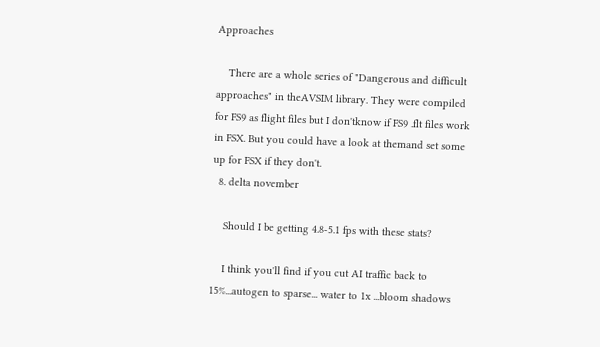Approaches

    There are a whole series of "Dangerous and difficult approaches" in theAVSIM library. They were compiled for FS9 as flight files but I don'tknow if FS9 .flt files work in FSX. But you could have a look at themand set some up for FSX if they don't.
  8. delta november

    Should I be getting 4.8-5.1 fps with these stats?

    I think you'll find if you cut AI traffic back to 15%...autogen to sparse... water to 1x ...bloom shadows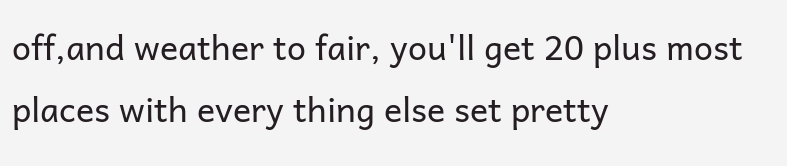off,and weather to fair, you'll get 20 plus most places with every thing else set pretty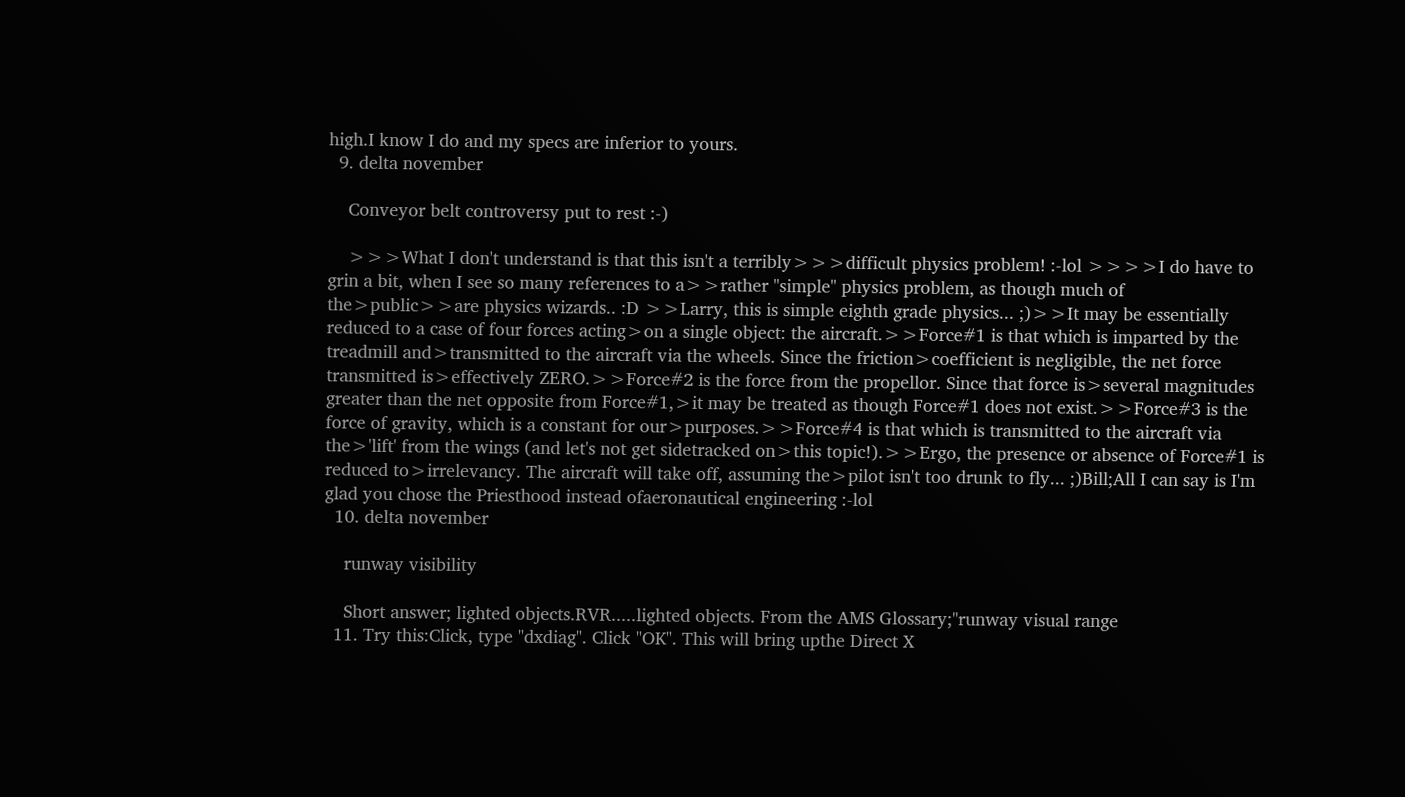high.I know I do and my specs are inferior to yours.
  9. delta november

    Conveyor belt controversy put to rest :-)

    >>>What I don't understand is that this isn't a terribly>>>difficult physics problem! :-lol >>>>I do have to grin a bit, when I see so many references to a>>rather "simple" physics problem, as though much of the>public>>are physics wizards.. :D >>Larry, this is simple eighth grade physics... ;)>>It may be essentially reduced to a case of four forces acting>on a single object: the aircraft.>>Force#1 is that which is imparted by the treadmill and>transmitted to the aircraft via the wheels. Since the friction>coefficient is negligible, the net force transmitted is>effectively ZERO.>>Force#2 is the force from the propellor. Since that force is>several magnitudes greater than the net opposite from Force#1,>it may be treated as though Force#1 does not exist.>>Force#3 is the force of gravity, which is a constant for our>purposes.>>Force#4 is that which is transmitted to the aircraft via the>'lift' from the wings (and let's not get sidetracked on>this topic!).>>Ergo, the presence or absence of Force#1 is reduced to>irrelevancy. The aircraft will take off, assuming the>pilot isn't too drunk to fly... ;)Bill;All I can say is I'm glad you chose the Priesthood instead ofaeronautical engineering :-lol
  10. delta november

    runway visibility

    Short answer; lighted objects.RVR.....lighted objects. From the AMS Glossary;"runway visual range
  11. Try this:Click, type "dxdiag". Click "OK". This will bring upthe Direct X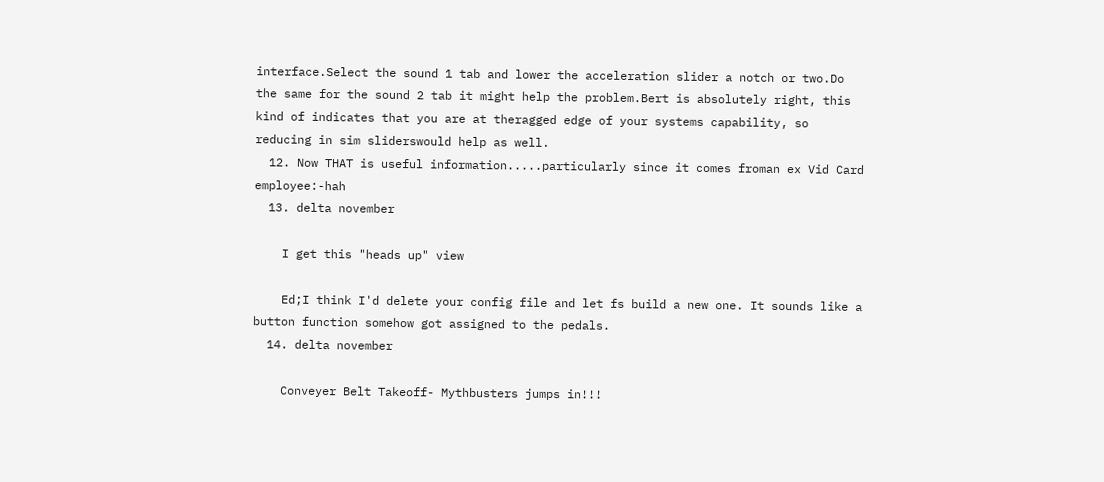interface.Select the sound 1 tab and lower the acceleration slider a notch or two.Do the same for the sound 2 tab it might help the problem.Bert is absolutely right, this kind of indicates that you are at theragged edge of your systems capability, so reducing in sim sliderswould help as well.
  12. Now THAT is useful information.....particularly since it comes froman ex Vid Card employee:-hah
  13. delta november

    I get this "heads up" view

    Ed;I think I'd delete your config file and let fs build a new one. It sounds like a button function somehow got assigned to the pedals.
  14. delta november

    Conveyer Belt Takeoff- Mythbusters jumps in!!!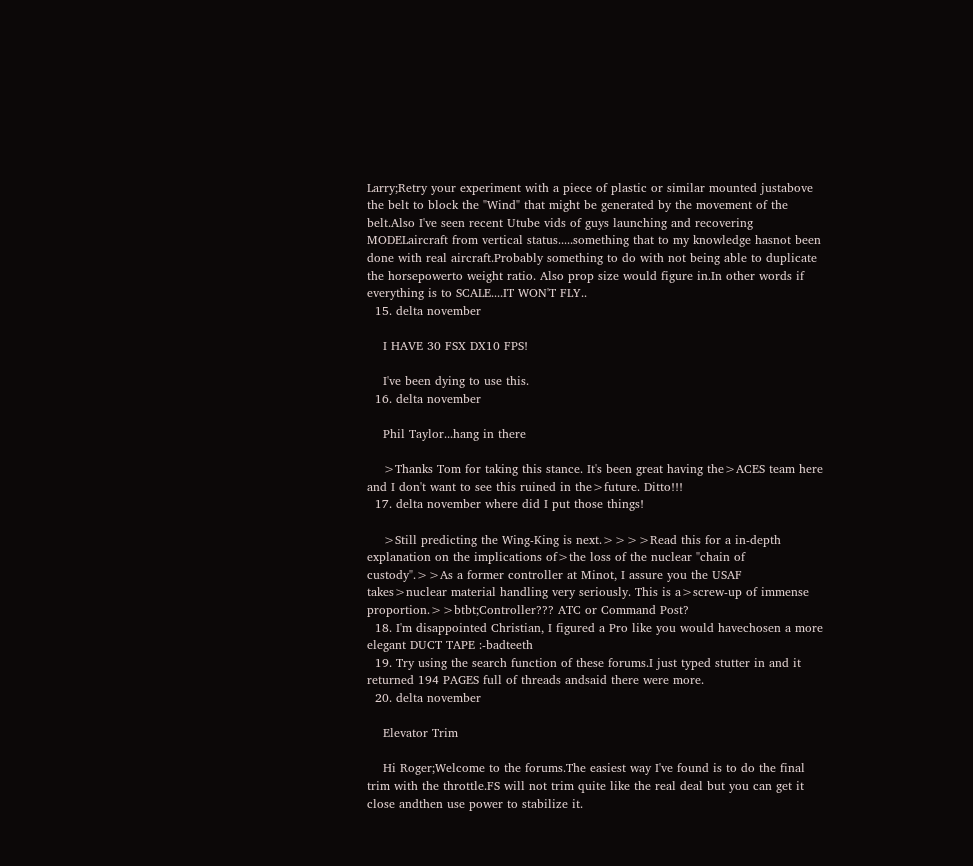Larry;Retry your experiment with a piece of plastic or similar mounted justabove the belt to block the "Wind" that might be generated by the movement of the belt.Also I've seen recent Utube vids of guys launching and recovering MODELaircraft from vertical status.....something that to my knowledge hasnot been done with real aircraft.Probably something to do with not being able to duplicate the horsepowerto weight ratio. Also prop size would figure in.In other words if everything is to SCALE....IT WON'T FLY..
  15. delta november

    I HAVE 30 FSX DX10 FPS!

    I've been dying to use this.
  16. delta november

    Phil Taylor...hang in there

    >Thanks Tom for taking this stance. It's been great having the>ACES team here and I don't want to see this ruined in the>future. Ditto!!!
  17. delta november where did I put those things!

    >Still predicting the Wing-King is next.>>>>Read this for a in-depth explanation on the implications of>the loss of the nuclear "chain of custody".>>As a former controller at Minot, I assure you the USAF takes>nuclear material handling very seriously. This is a>screw-up of immense proportion.>>btbt;Controller??? ATC or Command Post?
  18. I'm disappointed Christian, I figured a Pro like you would havechosen a more elegant DUCT TAPE :-badteeth
  19. Try using the search function of these forums.I just typed stutter in and it returned 194 PAGES full of threads andsaid there were more.
  20. delta november

    Elevator Trim

    Hi Roger;Welcome to the forums.The easiest way I've found is to do the final trim with the throttle.FS will not trim quite like the real deal but you can get it close andthen use power to stabilize it.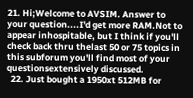21. Hi;Welcome to AVSIM. Answer to your question....I'd get more RAM.Not to appear inhospitable, but I think if you'll check back thru thelast 50 or 75 topics in this subforum you'll find most of your questionsextensively discussed.
  22. Just bought a 1950xt 512MB for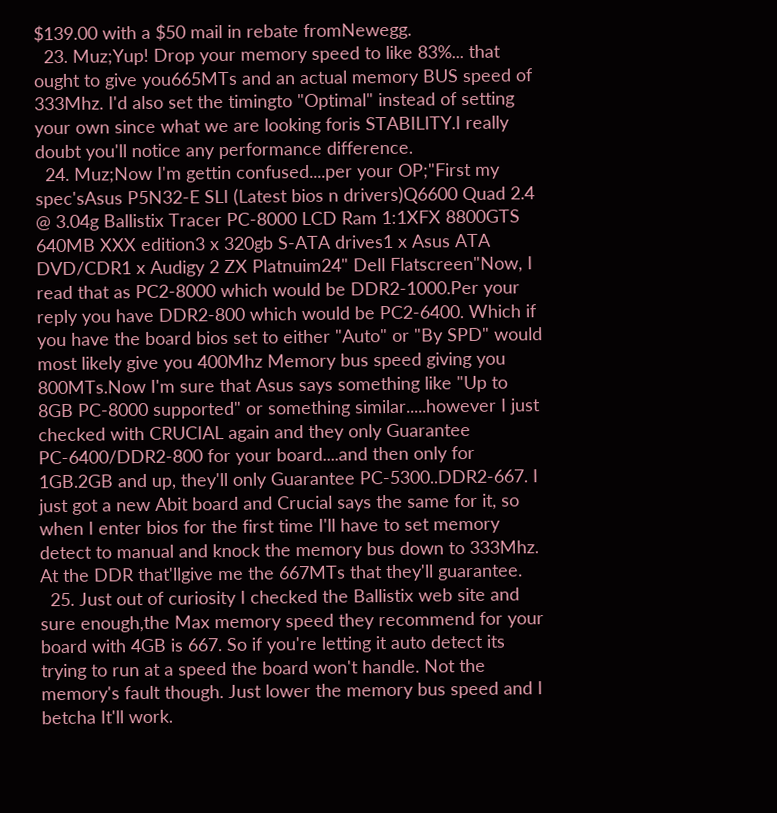$139.00 with a $50 mail in rebate fromNewegg.
  23. Muz;Yup! Drop your memory speed to like 83%... that ought to give you665MTs and an actual memory BUS speed of 333Mhz. I'd also set the timingto "Optimal" instead of setting your own since what we are looking foris STABILITY.I really doubt you'll notice any performance difference.
  24. Muz;Now I'm gettin confused....per your OP;"First my spec'sAsus P5N32-E SLI (Latest bios n drivers)Q6600 Quad 2.4 @ 3.04g Ballistix Tracer PC-8000 LCD Ram 1:1XFX 8800GTS 640MB XXX edition3 x 320gb S-ATA drives1 x Asus ATA DVD/CDR1 x Audigy 2 ZX Platnuim24" Dell Flatscreen"Now, I read that as PC2-8000 which would be DDR2-1000.Per your reply you have DDR2-800 which would be PC2-6400. Which if you have the board bios set to either "Auto" or "By SPD" would most likely give you 400Mhz Memory bus speed giving you 800MTs.Now I'm sure that Asus says something like "Up to 8GB PC-8000 supported" or something similar.....however I just checked with CRUCIAL again and they only Guarantee PC-6400/DDR2-800 for your board....and then only for 1GB.2GB and up, they'll only Guarantee PC-5300..DDR2-667. I just got a new Abit board and Crucial says the same for it, so when I enter bios for the first time I'll have to set memory detect to manual and knock the memory bus down to 333Mhz. At the DDR that'llgive me the 667MTs that they'll guarantee.
  25. Just out of curiosity I checked the Ballistix web site and sure enough,the Max memory speed they recommend for your board with 4GB is 667. So if you're letting it auto detect its trying to run at a speed the board won't handle. Not the memory's fault though. Just lower the memory bus speed and I betcha It'll work.